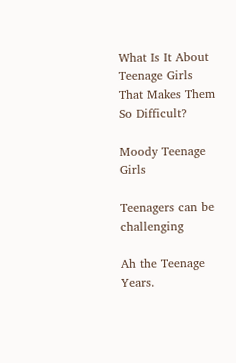What Is It About Teenage Girls That Makes Them So Difficult?

Moody Teenage Girls

Teenagers can be challenging

Ah the Teenage Years.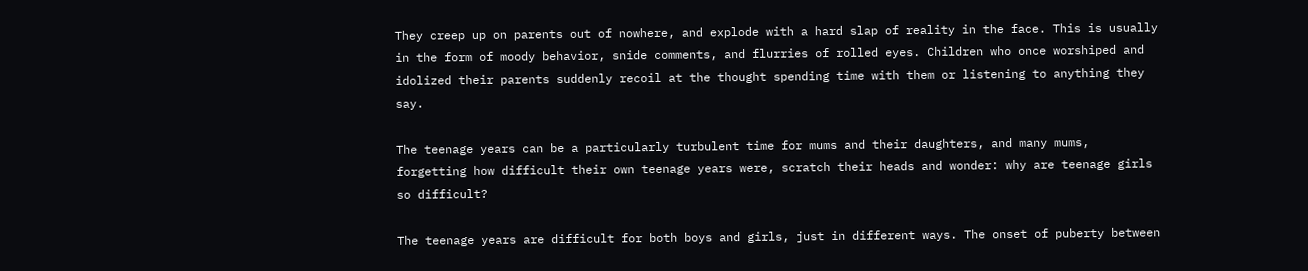They creep up on parents out of nowhere, and explode with a hard slap of reality in the face. This is usually in the form of moody behavior, snide comments, and flurries of rolled eyes. Children who once worshiped and idolized their parents suddenly recoil at the thought spending time with them or listening to anything they say.

The teenage years can be a particularly turbulent time for mums and their daughters, and many mums, forgetting how difficult their own teenage years were, scratch their heads and wonder: why are teenage girls so difficult?

The teenage years are difficult for both boys and girls, just in different ways. The onset of puberty between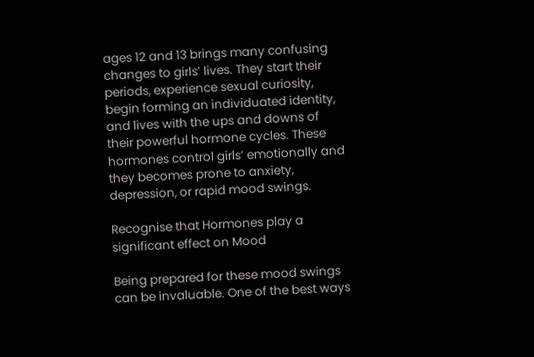ages 12 and 13 brings many confusing changes to girls’ lives. They start their periods, experience sexual curiosity, begin forming an individuated identity, and lives with the ups and downs of their powerful hormone cycles. These hormones control girls’ emotionally and they becomes prone to anxiety, depression, or rapid mood swings.

Recognise that Hormones play a significant effect on Mood

Being prepared for these mood swings can be invaluable. One of the best ways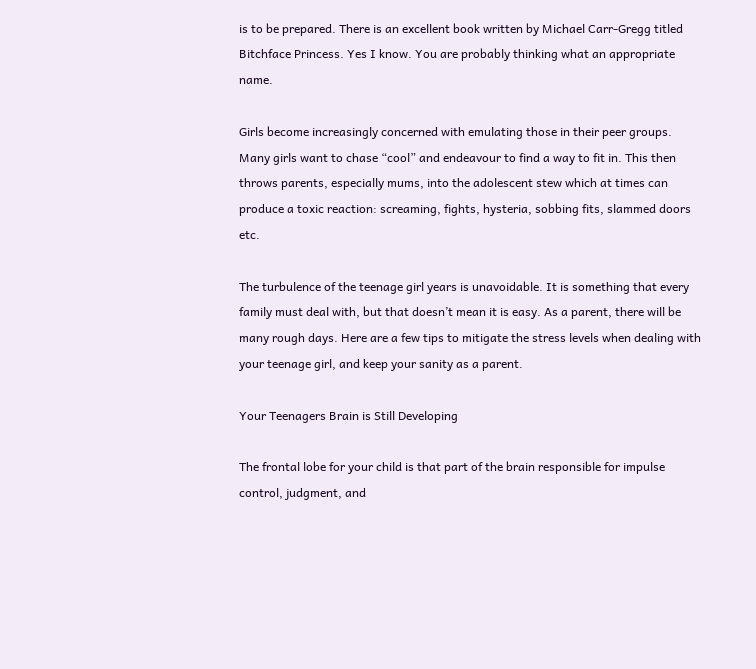is to be prepared. There is an excellent book written by Michael Carr-Gregg titled Bitchface Princess. Yes I know. You are probably thinking what an appropriate name.

Girls become increasingly concerned with emulating those in their peer groups. Many girls want to chase “cool” and endeavour to find a way to fit in. This then throws parents, especially mums, into the adolescent stew which at times can produce a toxic reaction: screaming, fights, hysteria, sobbing fits, slammed doors etc.

The turbulence of the teenage girl years is unavoidable. It is something that every family must deal with, but that doesn’t mean it is easy. As a parent, there will be many rough days. Here are a few tips to mitigate the stress levels when dealing with your teenage girl, and keep your sanity as a parent.

Your Teenagers Brain is Still Developing

The frontal lobe for your child is that part of the brain responsible for impulse control, judgment, and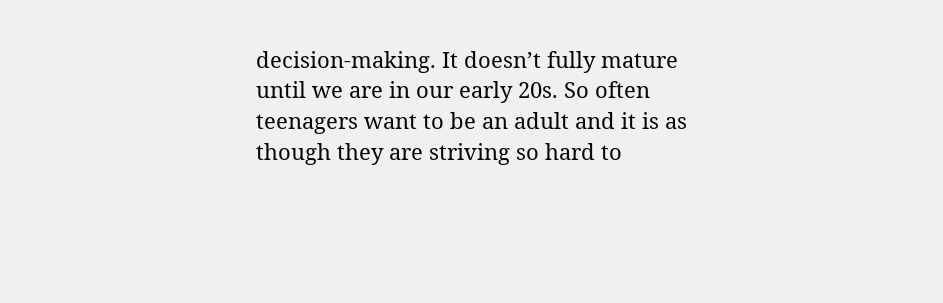decision-making. It doesn’t fully mature until we are in our early 20s. So often teenagers want to be an adult and it is as though they are striving so hard to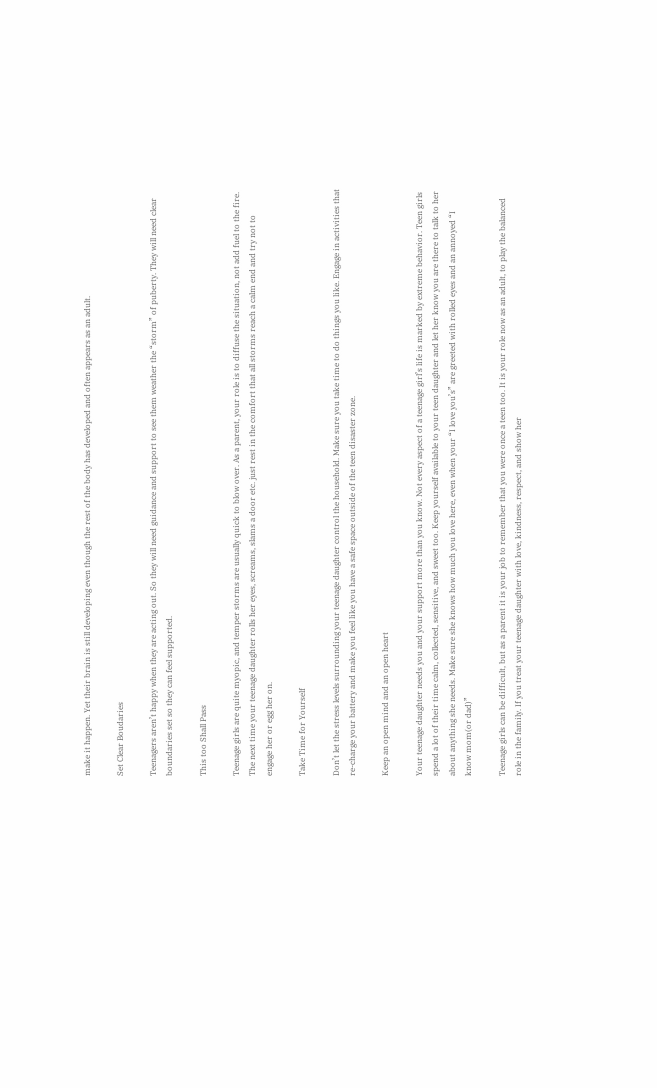make it happen. Yet their brain is still developing even though the rest of the body has developed and often appears as an adult.

Set Clear Boudaries

Teenagers aren’t happy when they are acting out. So they will need guidance and support to see them weather the “storm” of puberty. They will need clear boundaries set so they can feel supported.

This too Shall Pass

Teenage girls are quite myopic, and temper storms are usually quick to blow over. As a parent, your role is to diffuse the situation, not add fuel to the fire. The next time your teenage daughter rolls her eyes, screams, slams a door etc. just rest in the comfort that all storms reach a calm end and try not to engage her or egg her on.

Take Time for Yourself

Don’t let the stress levels surrounding your teenage daughter control the household. Make sure you take time to do things you like. Engage in activities that re-charge your battery and make you feel like you have a safe space outside of the teen disaster zone.

Keep an open mind and an open heart

Your teenage daughter needs you and your support more than you know. Not every aspect of a teenage girl’s life is marked by extreme behavior. Teen girls spend a lot of their time calm, collected, sensitive, and sweet too. Keep yourself available to your teen daughter and let her know you are there to talk to her about anything she needs. Make sure she knows how much you love here, even when your “I love you’s” are greeted with rolled eyes and an annoyed “I know mom(or dad)”

Teenage girls can be difficult, but as a parent it is your job to remember that you were once a teen too. It is your role now as an adult, to play the balanced role in the family. If you treat your teenage daughter with love, kindness, respect, and show her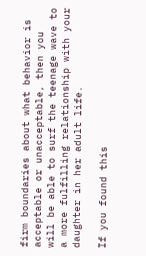firm boundaries about what behavior is acceptable or unacceptable, then you will be able to surf the teenage wave to a more fulfilling relationship with your daughter in her adult life.

If you found this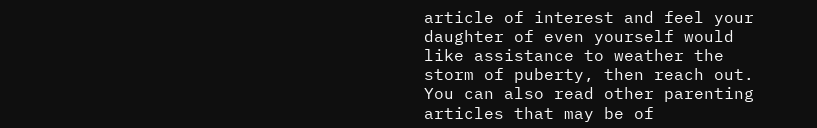article of interest and feel your daughter of even yourself would like assistance to weather the storm of puberty, then reach out. You can also read other parenting articles that may be of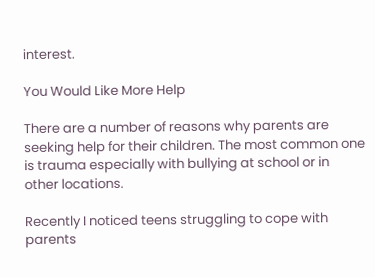interest.

You Would Like More Help

There are a number of reasons why parents are seeking help for their children. The most common one is trauma especially with bullying at school or in other locations.

Recently I noticed teens struggling to cope with parents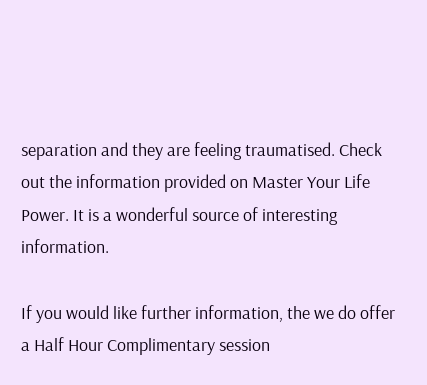separation and they are feeling traumatised. Check out the information provided on Master Your Life Power. It is a wonderful source of interesting information.

If you would like further information, the we do offer a Half Hour Complimentary session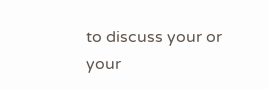to discuss your or your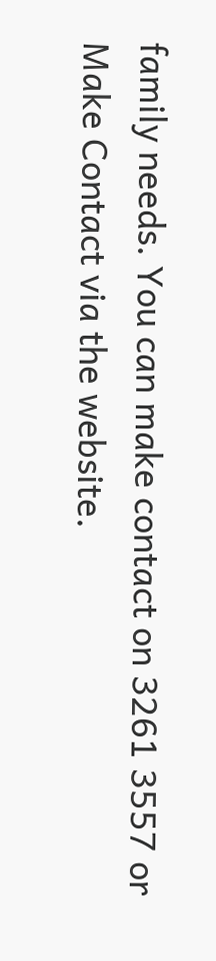family needs. You can make contact on 3261 3557 or Make Contact via the website.